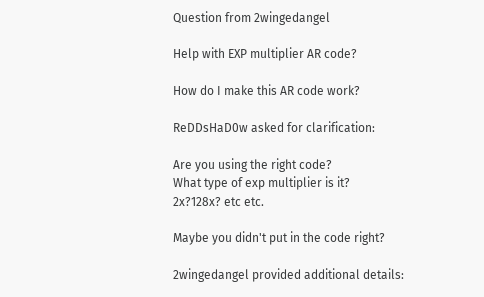Question from 2wingedangel

Help with EXP multiplier AR code?

How do I make this AR code work?

ReDDsHaD0w asked for clarification:

Are you using the right code?
What type of exp multiplier is it?
2x?128x? etc etc.

Maybe you didn't put in the code right?

2wingedangel provided additional details: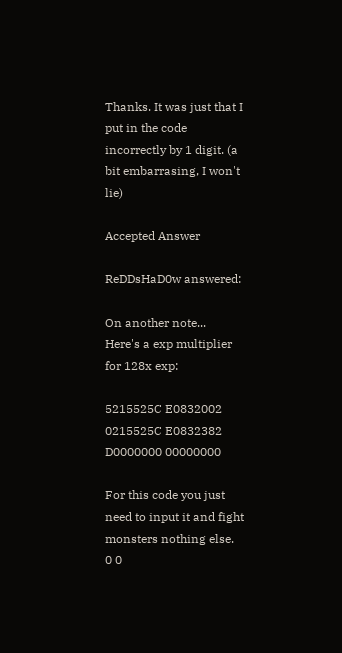Thanks. It was just that I put in the code incorrectly by 1 digit. (a bit embarrasing, I won't lie)

Accepted Answer

ReDDsHaD0w answered:

On another note...
Here's a exp multiplier for 128x exp:

5215525C E0832002
0215525C E0832382
D0000000 00000000

For this code you just need to input it and fight monsters nothing else.
0 0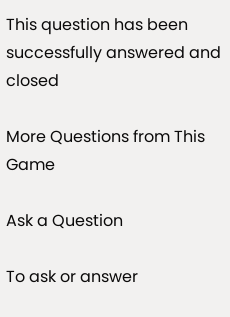This question has been successfully answered and closed

More Questions from This Game

Ask a Question

To ask or answer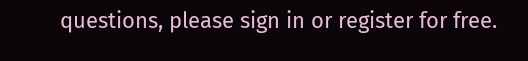questions, please sign in or register for free.